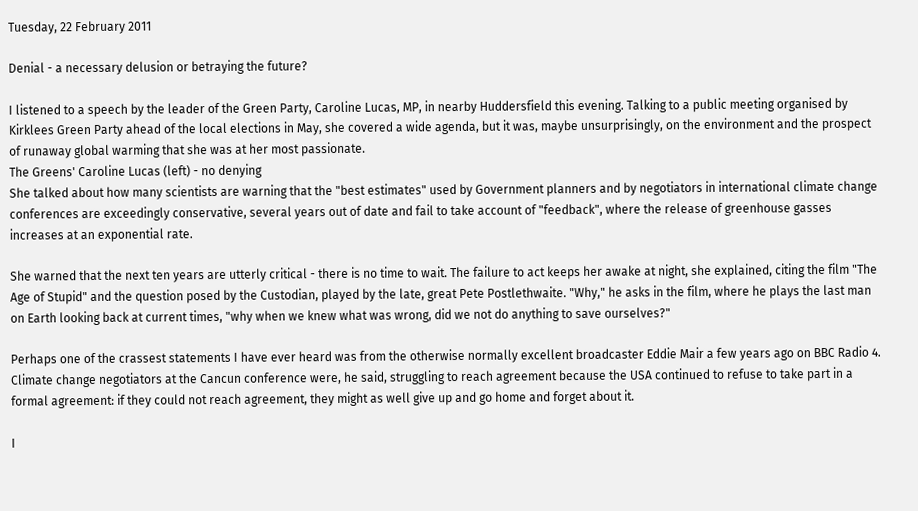Tuesday, 22 February 2011

Denial - a necessary delusion or betraying the future?

I listened to a speech by the leader of the Green Party, Caroline Lucas, MP, in nearby Huddersfield this evening. Talking to a public meeting organised by Kirklees Green Party ahead of the local elections in May, she covered a wide agenda, but it was, maybe unsurprisingly, on the environment and the prospect of runaway global warming that she was at her most passionate.
The Greens' Caroline Lucas (left) - no denying
She talked about how many scientists are warning that the "best estimates" used by Government planners and by negotiators in international climate change conferences are exceedingly conservative, several years out of date and fail to take account of "feedback", where the release of greenhouse gasses increases at an exponential rate.

She warned that the next ten years are utterly critical - there is no time to wait. The failure to act keeps her awake at night, she explained, citing the film "The Age of Stupid" and the question posed by the Custodian, played by the late, great Pete Postlethwaite. "Why," he asks in the film, where he plays the last man on Earth looking back at current times, "why when we knew what was wrong, did we not do anything to save ourselves?"

Perhaps one of the crassest statements I have ever heard was from the otherwise normally excellent broadcaster Eddie Mair a few years ago on BBC Radio 4. Climate change negotiators at the Cancun conference were, he said, struggling to reach agreement because the USA continued to refuse to take part in a formal agreement: if they could not reach agreement, they might as well give up and go home and forget about it.

I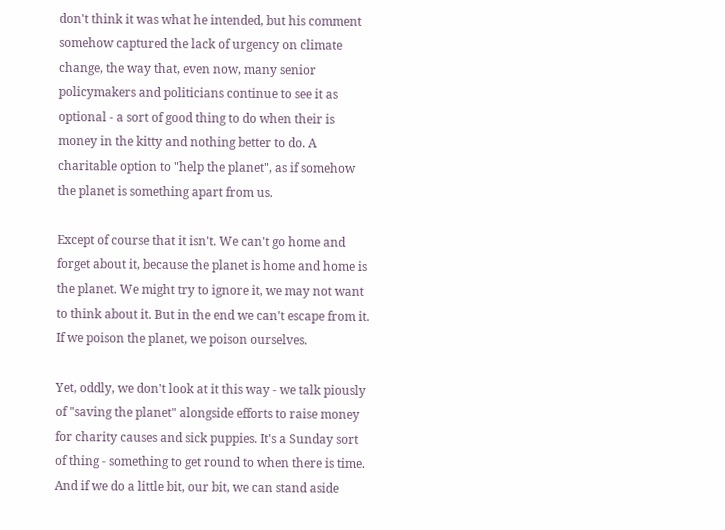don't think it was what he intended, but his comment somehow captured the lack of urgency on climate change, the way that, even now, many senior policymakers and politicians continue to see it as optional - a sort of good thing to do when their is money in the kitty and nothing better to do. A charitable option to "help the planet", as if somehow the planet is something apart from us.

Except of course that it isn't. We can't go home and forget about it, because the planet is home and home is the planet. We might try to ignore it, we may not want to think about it. But in the end we can't escape from it. If we poison the planet, we poison ourselves.

Yet, oddly, we don't look at it this way - we talk piously of "saving the planet" alongside efforts to raise money for charity causes and sick puppies. It's a Sunday sort of thing - something to get round to when there is time. And if we do a little bit, our bit, we can stand aside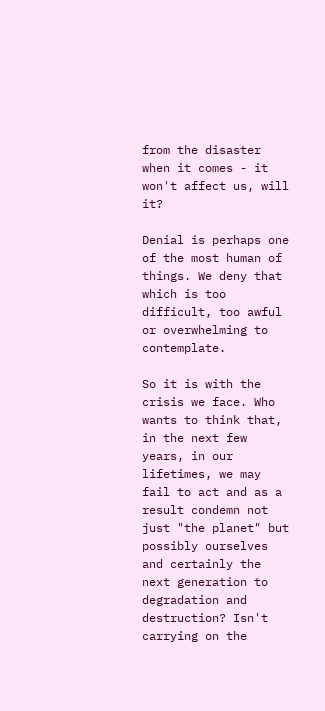from the disaster when it comes - it won't affect us, will it?

Denial is perhaps one of the most human of things. We deny that which is too difficult, too awful or overwhelming to contemplate.

So it is with the crisis we face. Who wants to think that, in the next few years, in our lifetimes, we may fail to act and as a result condemn not just "the planet" but possibly ourselves and certainly the next generation to degradation and destruction? Isn't carrying on the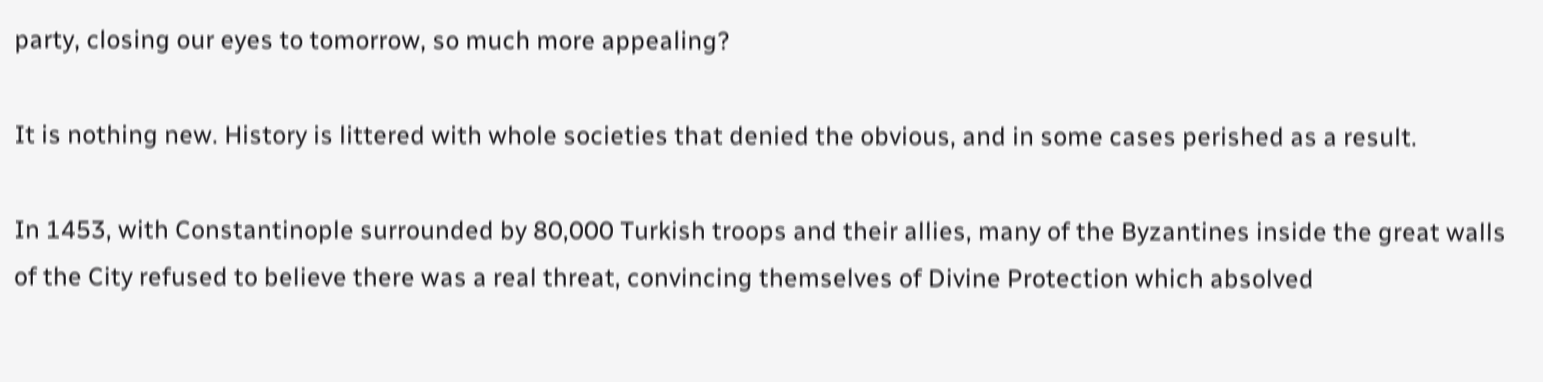party, closing our eyes to tomorrow, so much more appealing?

It is nothing new. History is littered with whole societies that denied the obvious, and in some cases perished as a result.

In 1453, with Constantinople surrounded by 80,000 Turkish troops and their allies, many of the Byzantines inside the great walls of the City refused to believe there was a real threat, convincing themselves of Divine Protection which absolved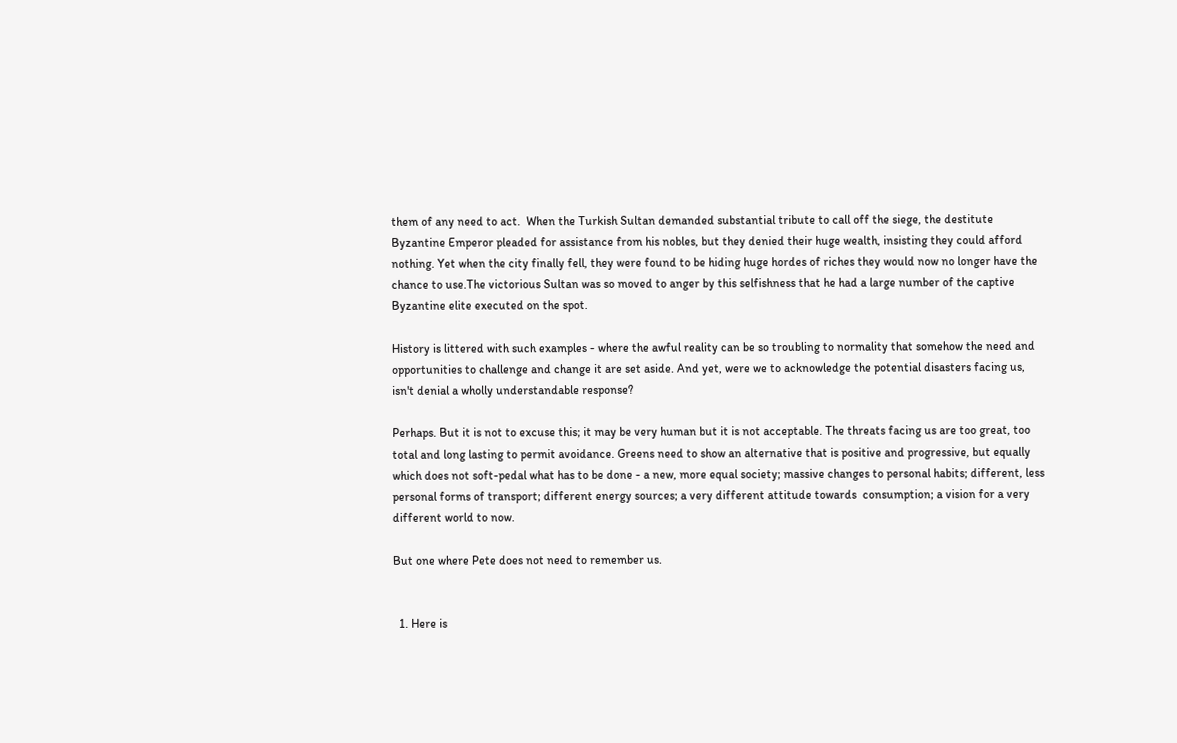them of any need to act.  When the Turkish Sultan demanded substantial tribute to call off the siege, the destitute Byzantine Emperor pleaded for assistance from his nobles, but they denied their huge wealth, insisting they could afford nothing. Yet when the city finally fell, they were found to be hiding huge hordes of riches they would now no longer have the chance to use.The victorious Sultan was so moved to anger by this selfishness that he had a large number of the captive Byzantine elite executed on the spot.

History is littered with such examples - where the awful reality can be so troubling to normality that somehow the need and opportunities to challenge and change it are set aside. And yet, were we to acknowledge the potential disasters facing us, isn't denial a wholly understandable response?

Perhaps. But it is not to excuse this; it may be very human but it is not acceptable. The threats facing us are too great, too total and long lasting to permit avoidance. Greens need to show an alternative that is positive and progressive, but equally which does not soft-pedal what has to be done - a new, more equal society; massive changes to personal habits; different, less personal forms of transport; different energy sources; a very different attitude towards  consumption; a vision for a very different world to now.

But one where Pete does not need to remember us.


  1. Here is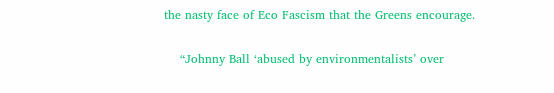the nasty face of Eco Fascism that the Greens encourage.

    “Johnny Ball ‘abused by environmentalists’ over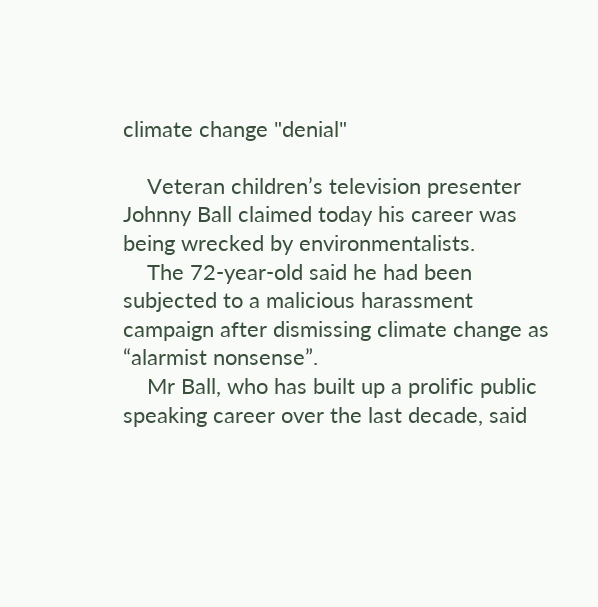climate change "denial"

    Veteran children’s television presenter Johnny Ball claimed today his career was being wrecked by environmentalists.
    The 72-year-old said he had been subjected to a malicious harassment campaign after dismissing climate change as “alarmist nonsense”.
    Mr Ball, who has built up a prolific public speaking career over the last decade, said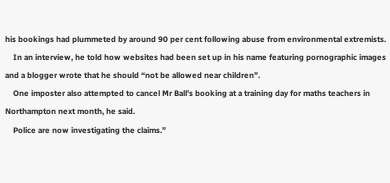his bookings had plummeted by around 90 per cent following abuse from environmental extremists.
    In an interview, he told how websites had been set up in his name featuring pornographic images and a blogger wrote that he should “not be allowed near children”.
    One imposter also attempted to cancel Mr Ball’s booking at a training day for maths teachers in Northampton next month, he said.
    Police are now investigating the claims.”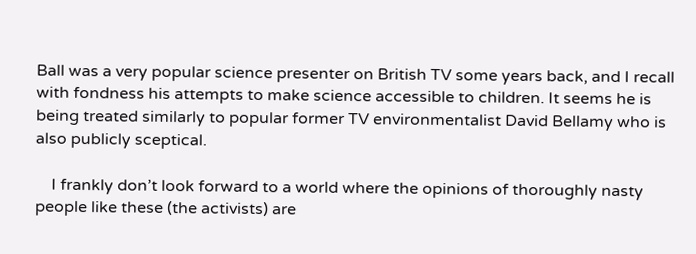Ball was a very popular science presenter on British TV some years back, and I recall with fondness his attempts to make science accessible to children. It seems he is being treated similarly to popular former TV environmentalist David Bellamy who is also publicly sceptical.

    I frankly don’t look forward to a world where the opinions of thoroughly nasty people like these (the activists) are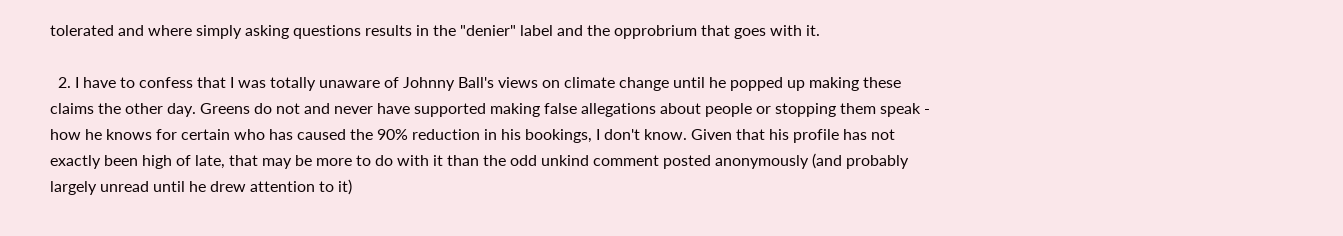tolerated and where simply asking questions results in the "denier" label and the opprobrium that goes with it.

  2. I have to confess that I was totally unaware of Johnny Ball's views on climate change until he popped up making these claims the other day. Greens do not and never have supported making false allegations about people or stopping them speak - how he knows for certain who has caused the 90% reduction in his bookings, I don't know. Given that his profile has not exactly been high of late, that may be more to do with it than the odd unkind comment posted anonymously (and probably largely unread until he drew attention to it)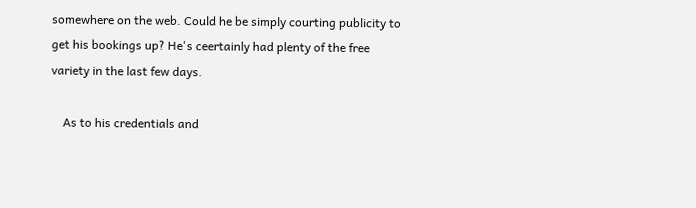somewhere on the web. Could he be simply courting publicity to get his bookings up? He's ceertainly had plenty of the free variety in the last few days.

    As to his credentials and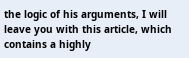the logic of his arguments, I will leave you with this article, which contains a highly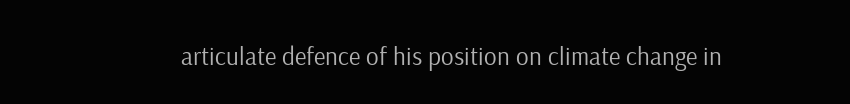articulate defence of his position on climate change in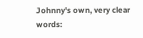Johnny's own, very clear words: